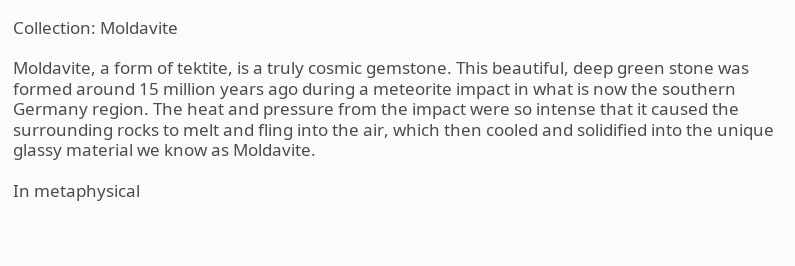Collection: Moldavite

Moldavite, a form of tektite, is a truly cosmic gemstone. This beautiful, deep green stone was formed around 15 million years ago during a meteorite impact in what is now the southern Germany region. The heat and pressure from the impact were so intense that it caused the surrounding rocks to melt and fling into the air, which then cooled and solidified into the unique glassy material we know as Moldavite.

In metaphysical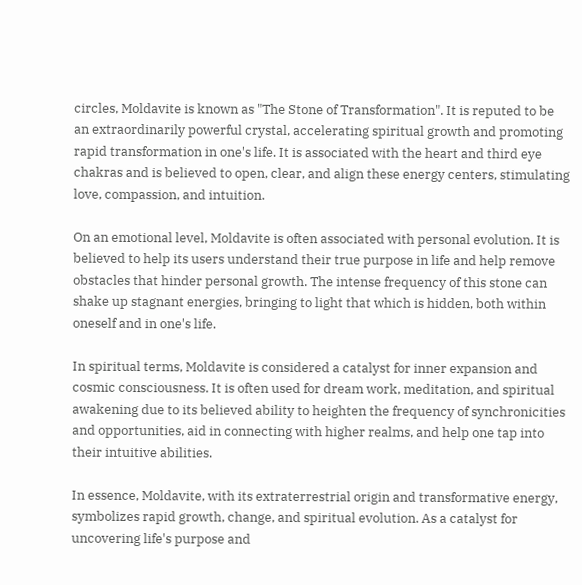circles, Moldavite is known as "The Stone of Transformation". It is reputed to be an extraordinarily powerful crystal, accelerating spiritual growth and promoting rapid transformation in one's life. It is associated with the heart and third eye chakras and is believed to open, clear, and align these energy centers, stimulating love, compassion, and intuition.

On an emotional level, Moldavite is often associated with personal evolution. It is believed to help its users understand their true purpose in life and help remove obstacles that hinder personal growth. The intense frequency of this stone can shake up stagnant energies, bringing to light that which is hidden, both within oneself and in one's life.

In spiritual terms, Moldavite is considered a catalyst for inner expansion and cosmic consciousness. It is often used for dream work, meditation, and spiritual awakening due to its believed ability to heighten the frequency of synchronicities and opportunities, aid in connecting with higher realms, and help one tap into their intuitive abilities.

In essence, Moldavite, with its extraterrestrial origin and transformative energy, symbolizes rapid growth, change, and spiritual evolution. As a catalyst for uncovering life's purpose and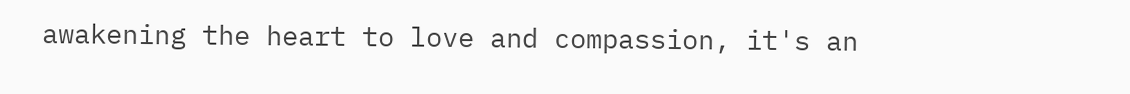awakening the heart to love and compassion, it's an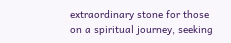extraordinary stone for those on a spiritual journey, seeking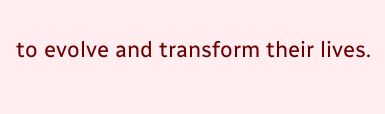to evolve and transform their lives.